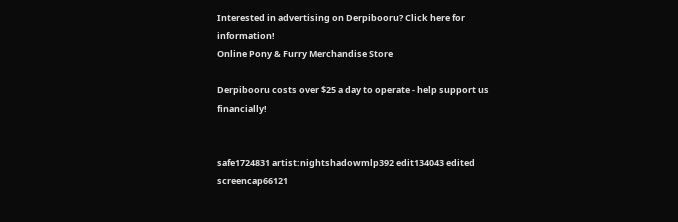Interested in advertising on Derpibooru? Click here for information!
Online Pony & Furry Merchandise Store

Derpibooru costs over $25 a day to operate - help support us financially!


safe1724831 artist:nightshadowmlp392 edit134043 edited screencap66121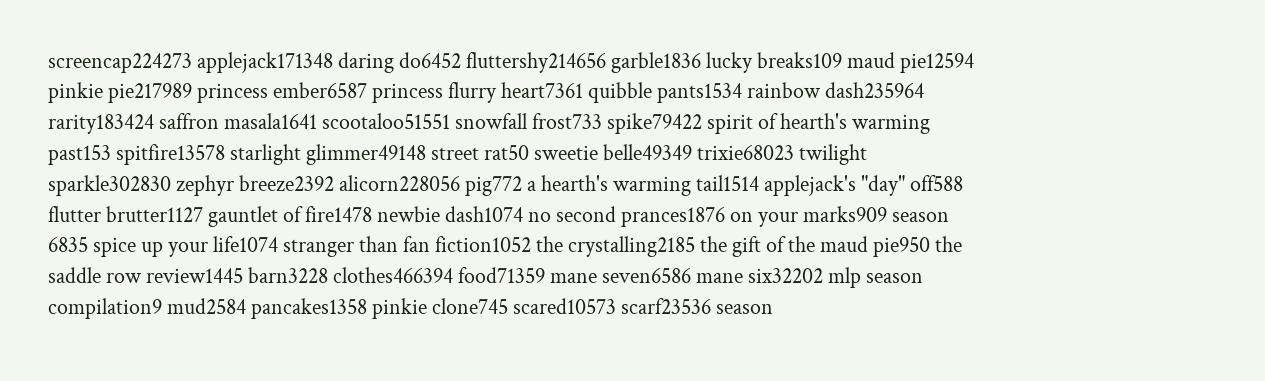screencap224273 applejack171348 daring do6452 fluttershy214656 garble1836 lucky breaks109 maud pie12594 pinkie pie217989 princess ember6587 princess flurry heart7361 quibble pants1534 rainbow dash235964 rarity183424 saffron masala1641 scootaloo51551 snowfall frost733 spike79422 spirit of hearth's warming past153 spitfire13578 starlight glimmer49148 street rat50 sweetie belle49349 trixie68023 twilight sparkle302830 zephyr breeze2392 alicorn228056 pig772 a hearth's warming tail1514 applejack's "day" off588 flutter brutter1127 gauntlet of fire1478 newbie dash1074 no second prances1876 on your marks909 season 6835 spice up your life1074 stranger than fan fiction1052 the crystalling2185 the gift of the maud pie950 the saddle row review1445 barn3228 clothes466394 food71359 mane seven6586 mane six32202 mlp season compilation9 mud2584 pancakes1358 pinkie clone745 scared10573 scarf23536 season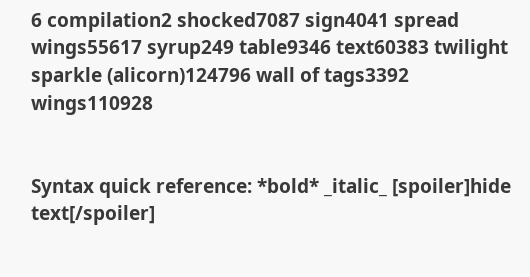6 compilation2 shocked7087 sign4041 spread wings55617 syrup249 table9346 text60383 twilight sparkle (alicorn)124796 wall of tags3392 wings110928


Syntax quick reference: *bold* _italic_ [spoiler]hide text[/spoiler]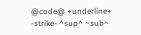@code@ +underline+ -strike- ^sup^ ~sub~